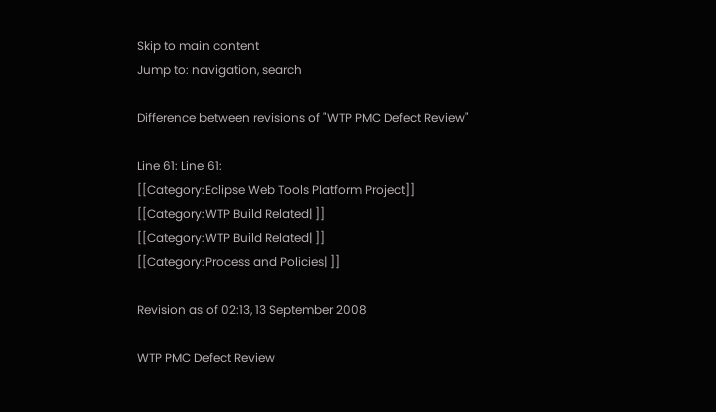Skip to main content
Jump to: navigation, search

Difference between revisions of "WTP PMC Defect Review"

Line 61: Line 61:
[[Category:Eclipse Web Tools Platform Project]]
[[Category:WTP Build Related| ]]
[[Category:WTP Build Related| ]]
[[Category:Process and Policies| ]]

Revision as of 02:13, 13 September 2008

WTP PMC Defect Review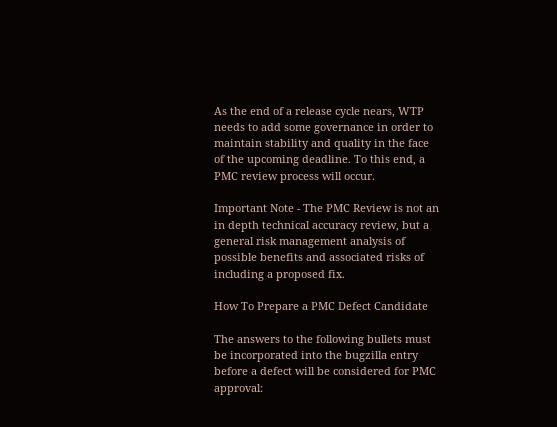As the end of a release cycle nears, WTP needs to add some governance in order to maintain stability and quality in the face of the upcoming deadline. To this end, a PMC review process will occur.

Important Note - The PMC Review is not an in depth technical accuracy review, but a general risk management analysis of possible benefits and associated risks of including a proposed fix.

How To Prepare a PMC Defect Candidate

The answers to the following bullets must be incorporated into the bugzilla entry before a defect will be considered for PMC approval: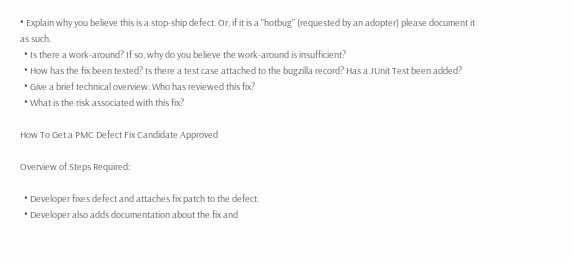• Explain why you believe this is a stop-ship defect. Or, if it is a "hotbug" (requested by an adopter) please document it as such.
  • Is there a work-around? If so, why do you believe the work-around is insufficient?
  • How has the fix been tested? Is there a test case attached to the bugzilla record? Has a JUnit Test been added?
  • Give a brief technical overview. Who has reviewed this fix?
  • What is the risk associated with this fix?

How To Get a PMC Defect Fix Candidate Approved

Overview of Steps Required:

  • Developer fixes defect and attaches fix patch to the defect.
  • Developer also adds documentation about the fix and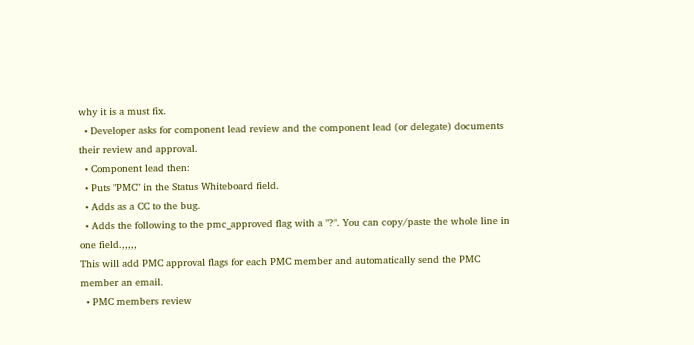why it is a must fix.
  • Developer asks for component lead review and the component lead (or delegate) documents their review and approval.
  • Component lead then:
  • Puts "PMC" in the Status Whiteboard field.
  • Adds as a CC to the bug.
  • Adds the following to the pmc_approved flag with a "?". You can copy/paste the whole line in one field.,,,,,
This will add PMC approval flags for each PMC member and automatically send the PMC member an email.
  • PMC members review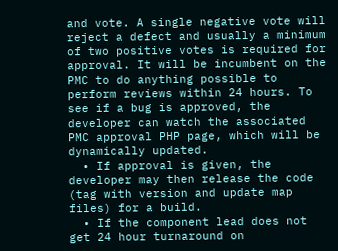and vote. A single negative vote will reject a defect and usually a minimum of two positive votes is required for approval. It will be incumbent on the PMC to do anything possible to perform reviews within 24 hours. To see if a bug is approved, the developer can watch the associated PMC approval PHP page, which will be dynamically updated.
  • If approval is given, the developer may then release the code (tag with version and update map files) for a build.
  • If the component lead does not get 24 hour turnaround on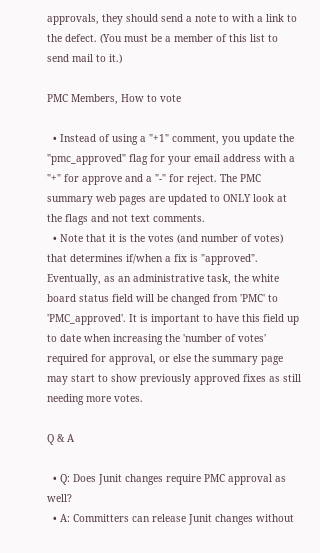approvals, they should send a note to with a link to the defect. (You must be a member of this list to send mail to it.)

PMC Members, How to vote

  • Instead of using a "+1" comment, you update the "pmc_approved" flag for your email address with a "+" for approve and a "-" for reject. The PMC summary web pages are updated to ONLY look at the flags and not text comments.
  • Note that it is the votes (and number of votes) that determines if/when a fix is "approved". Eventually, as an administrative task, the white board status field will be changed from 'PMC' to 'PMC_approved'. It is important to have this field up to date when increasing the 'number of votes' required for approval, or else the summary page may start to show previously approved fixes as still needing more votes.

Q & A

  • Q: Does Junit changes require PMC approval as well?
  • A: Committers can release Junit changes without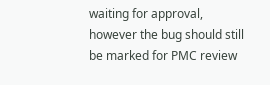waiting for approval, however the bug should still be marked for PMC review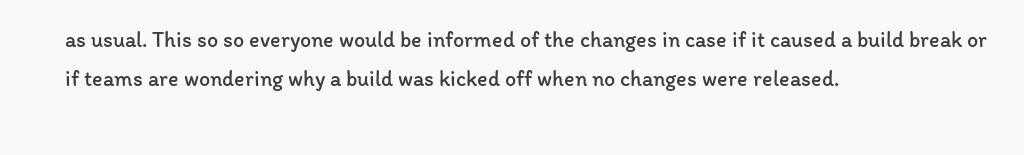as usual. This so so everyone would be informed of the changes in case if it caused a build break or if teams are wondering why a build was kicked off when no changes were released.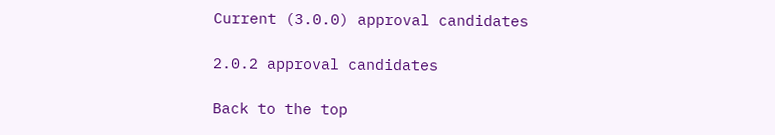Current (3.0.0) approval candidates

2.0.2 approval candidates

Back to the top